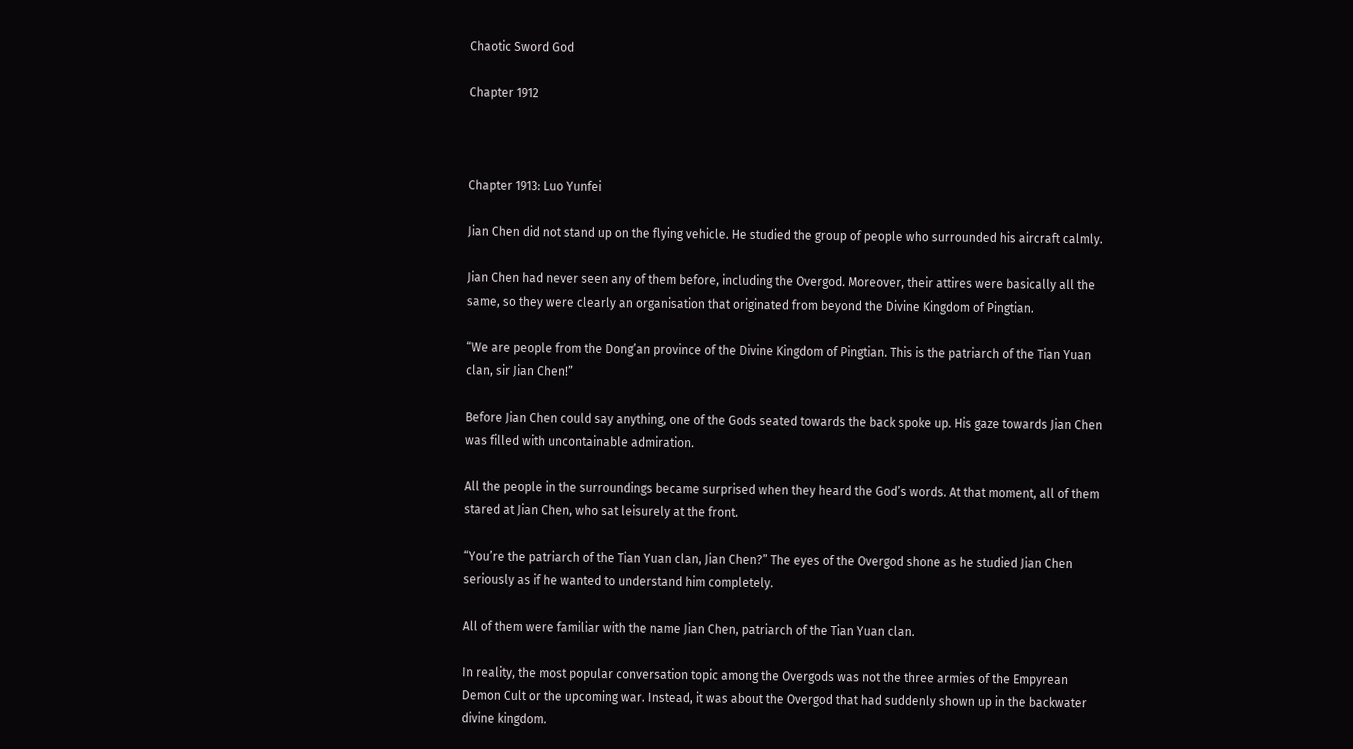Chaotic Sword God

Chapter 1912



Chapter 1913: Luo Yunfei

Jian Chen did not stand up on the flying vehicle. He studied the group of people who surrounded his aircraft calmly.

Jian Chen had never seen any of them before, including the Overgod. Moreover, their attires were basically all the same, so they were clearly an organisation that originated from beyond the Divine Kingdom of Pingtian.

“We are people from the Dong’an province of the Divine Kingdom of Pingtian. This is the patriarch of the Tian Yuan clan, sir Jian Chen!”

Before Jian Chen could say anything, one of the Gods seated towards the back spoke up. His gaze towards Jian Chen was filled with uncontainable admiration.

All the people in the surroundings became surprised when they heard the God’s words. At that moment, all of them stared at Jian Chen, who sat leisurely at the front.

“You’re the patriarch of the Tian Yuan clan, Jian Chen?” The eyes of the Overgod shone as he studied Jian Chen seriously as if he wanted to understand him completely.

All of them were familiar with the name Jian Chen, patriarch of the Tian Yuan clan.

In reality, the most popular conversation topic among the Overgods was not the three armies of the Empyrean Demon Cult or the upcoming war. Instead, it was about the Overgod that had suddenly shown up in the backwater divine kingdom.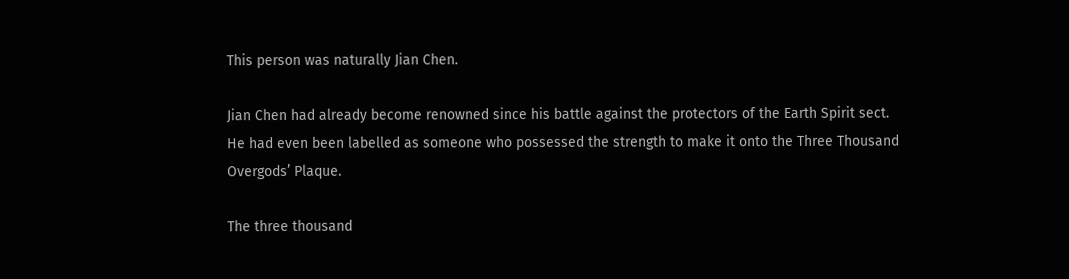This person was naturally Jian Chen.

Jian Chen had already become renowned since his battle against the protectors of the Earth Spirit sect. He had even been labelled as someone who possessed the strength to make it onto the Three Thousand Overgods’ Plaque.

The three thousand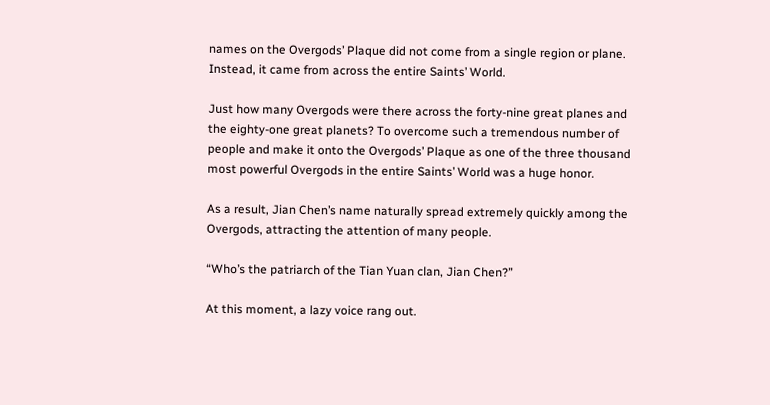names on the Overgods’ Plaque did not come from a single region or plane. Instead, it came from across the entire Saints’ World.

Just how many Overgods were there across the forty-nine great planes and the eighty-one great planets? To overcome such a tremendous number of people and make it onto the Overgods’ Plaque as one of the three thousand most powerful Overgods in the entire Saints’ World was a huge honor.

As a result, Jian Chen’s name naturally spread extremely quickly among the Overgods, attracting the attention of many people.

“Who’s the patriarch of the Tian Yuan clan, Jian Chen?”

At this moment, a lazy voice rang out.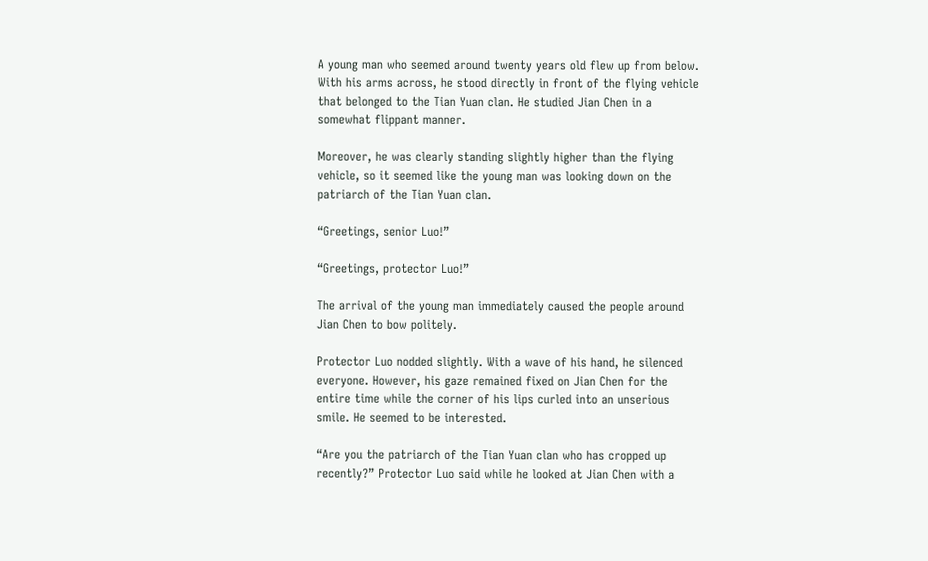A young man who seemed around twenty years old flew up from below. With his arms across, he stood directly in front of the flying vehicle that belonged to the Tian Yuan clan. He studied Jian Chen in a somewhat flippant manner.

Moreover, he was clearly standing slightly higher than the flying vehicle, so it seemed like the young man was looking down on the patriarch of the Tian Yuan clan.

“Greetings, senior Luo!”

“Greetings, protector Luo!”

The arrival of the young man immediately caused the people around Jian Chen to bow politely.

Protector Luo nodded slightly. With a wave of his hand, he silenced everyone. However, his gaze remained fixed on Jian Chen for the entire time while the corner of his lips curled into an unserious smile. He seemed to be interested.

“Are you the patriarch of the Tian Yuan clan who has cropped up recently?” Protector Luo said while he looked at Jian Chen with a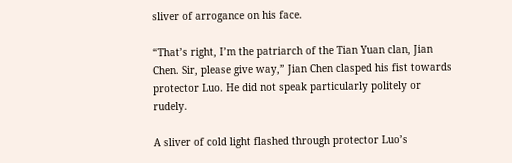sliver of arrogance on his face.

“That’s right, I’m the patriarch of the Tian Yuan clan, Jian Chen. Sir, please give way,” Jian Chen clasped his fist towards protector Luo. He did not speak particularly politely or rudely.

A sliver of cold light flashed through protector Luo’s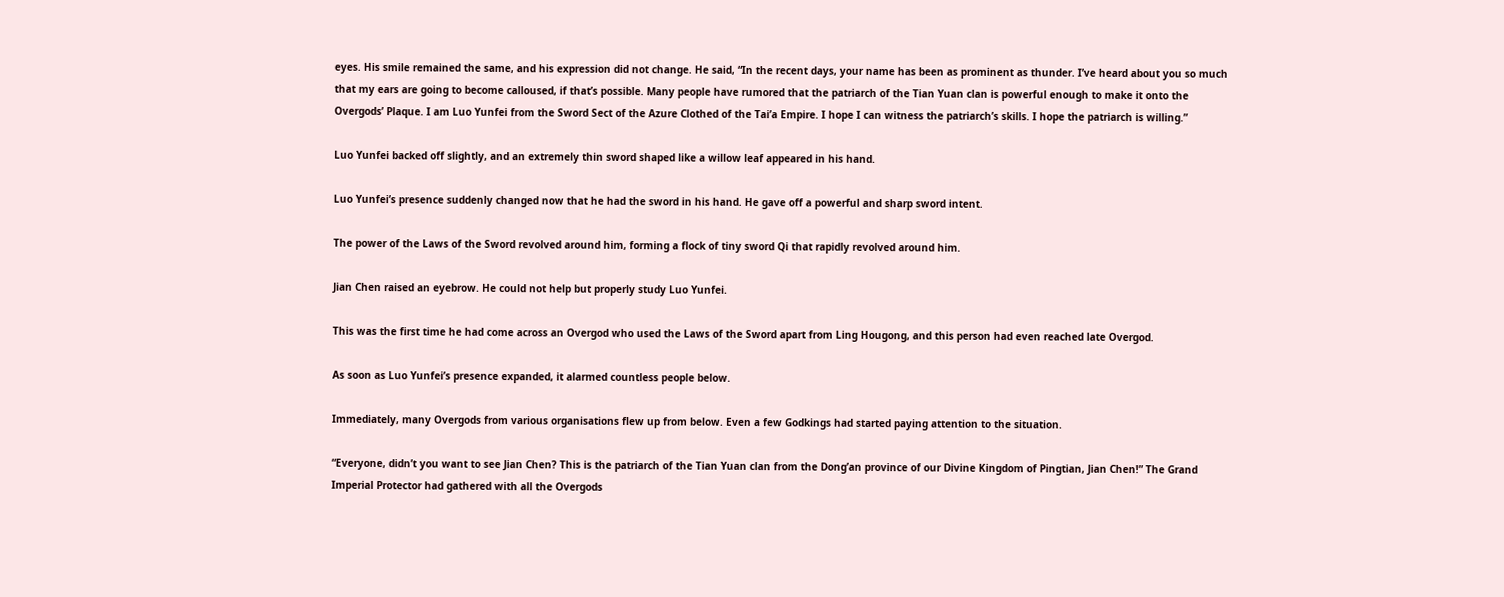eyes. His smile remained the same, and his expression did not change. He said, “In the recent days, your name has been as prominent as thunder. I’ve heard about you so much that my ears are going to become calloused, if that’s possible. Many people have rumored that the patriarch of the Tian Yuan clan is powerful enough to make it onto the Overgods’ Plaque. I am Luo Yunfei from the Sword Sect of the Azure Clothed of the Tai’a Empire. I hope I can witness the patriarch’s skills. I hope the patriarch is willing.”

Luo Yunfei backed off slightly, and an extremely thin sword shaped like a willow leaf appeared in his hand.

Luo Yunfei’s presence suddenly changed now that he had the sword in his hand. He gave off a powerful and sharp sword intent.

The power of the Laws of the Sword revolved around him, forming a flock of tiny sword Qi that rapidly revolved around him.

Jian Chen raised an eyebrow. He could not help but properly study Luo Yunfei.

This was the first time he had come across an Overgod who used the Laws of the Sword apart from Ling Hougong, and this person had even reached late Overgod.

As soon as Luo Yunfei’s presence expanded, it alarmed countless people below.

Immediately, many Overgods from various organisations flew up from below. Even a few Godkings had started paying attention to the situation.

“Everyone, didn’t you want to see Jian Chen? This is the patriarch of the Tian Yuan clan from the Dong’an province of our Divine Kingdom of Pingtian, Jian Chen!” The Grand Imperial Protector had gathered with all the Overgods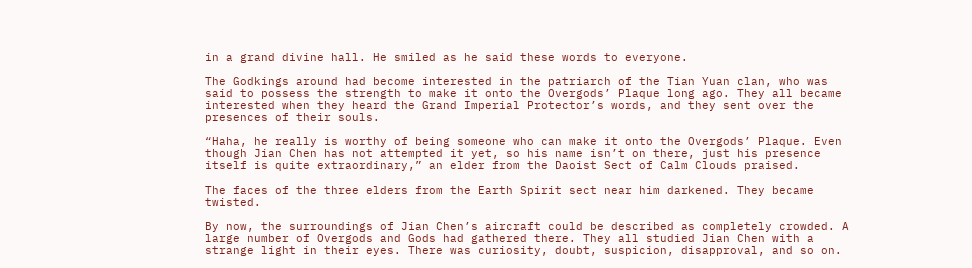in a grand divine hall. He smiled as he said these words to everyone.

The Godkings around had become interested in the patriarch of the Tian Yuan clan, who was said to possess the strength to make it onto the Overgods’ Plaque long ago. They all became interested when they heard the Grand Imperial Protector’s words, and they sent over the presences of their souls.

“Haha, he really is worthy of being someone who can make it onto the Overgods’ Plaque. Even though Jian Chen has not attempted it yet, so his name isn’t on there, just his presence itself is quite extraordinary,” an elder from the Daoist Sect of Calm Clouds praised.

The faces of the three elders from the Earth Spirit sect near him darkened. They became twisted.

By now, the surroundings of Jian Chen’s aircraft could be described as completely crowded. A large number of Overgods and Gods had gathered there. They all studied Jian Chen with a strange light in their eyes. There was curiosity, doubt, suspicion, disapproval, and so on.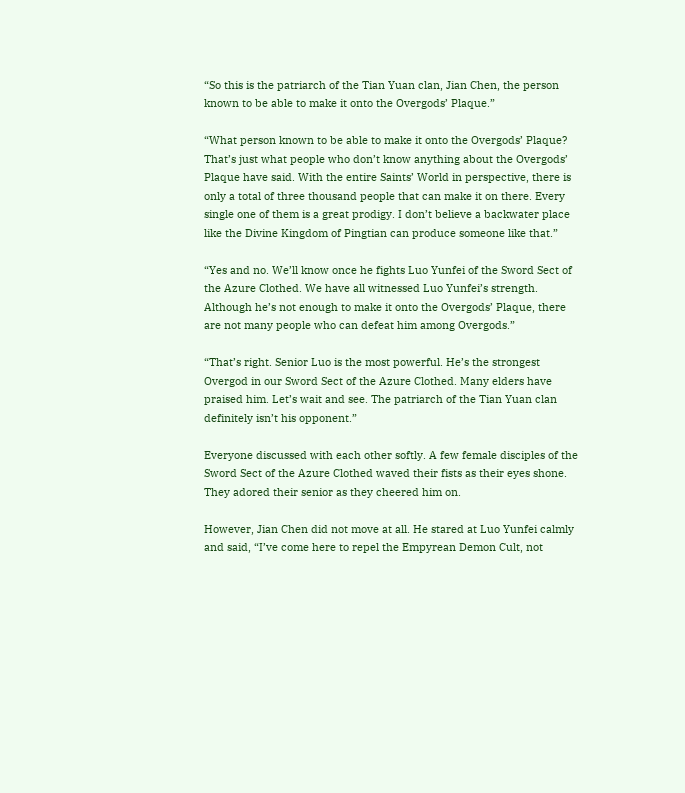“So this is the patriarch of the Tian Yuan clan, Jian Chen, the person known to be able to make it onto the Overgods’ Plaque.”

“What person known to be able to make it onto the Overgods’ Plaque? That’s just what people who don’t know anything about the Overgods’ Plaque have said. With the entire Saints’ World in perspective, there is only a total of three thousand people that can make it on there. Every single one of them is a great prodigy. I don’t believe a backwater place like the Divine Kingdom of Pingtian can produce someone like that.”

“Yes and no. We’ll know once he fights Luo Yunfei of the Sword Sect of the Azure Clothed. We have all witnessed Luo Yunfei’s strength. Although he’s not enough to make it onto the Overgods’ Plaque, there are not many people who can defeat him among Overgods.”

“That’s right. Senior Luo is the most powerful. He’s the strongest Overgod in our Sword Sect of the Azure Clothed. Many elders have praised him. Let’s wait and see. The patriarch of the Tian Yuan clan definitely isn’t his opponent.”

Everyone discussed with each other softly. A few female disciples of the Sword Sect of the Azure Clothed waved their fists as their eyes shone. They adored their senior as they cheered him on.

However, Jian Chen did not move at all. He stared at Luo Yunfei calmly and said, “I’ve come here to repel the Empyrean Demon Cult, not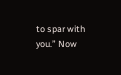to spar with you.” Now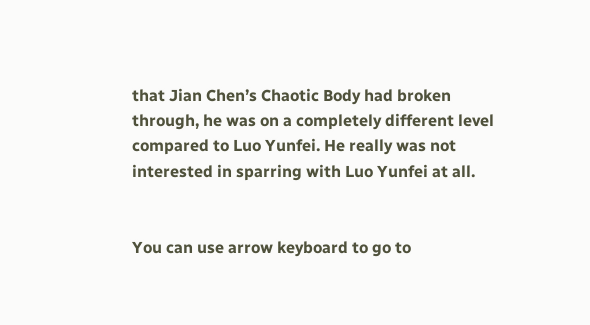that Jian Chen’s Chaotic Body had broken through, he was on a completely different level compared to Luo Yunfei. He really was not interested in sparring with Luo Yunfei at all.


You can use arrow keyboard to go to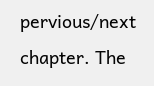pervious/next chapter. The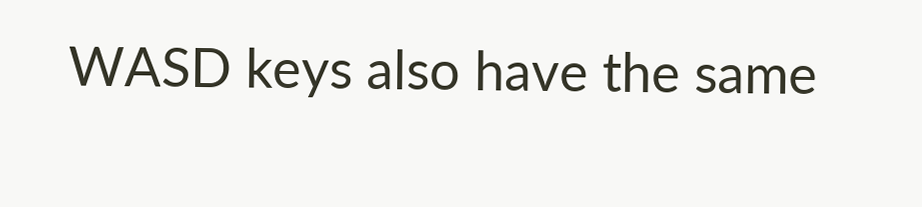WASD keys also have the same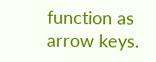function as arrow keys.